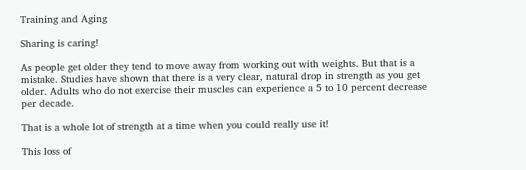Training and Aging

Sharing is caring!

As people get older they tend to move away from working out with weights. But that is a mistake. Studies have shown that there is a very clear, natural drop in strength as you get older. Adults who do not exercise their muscles can experience a 5 to 10 percent decrease per decade.

That is a whole lot of strength at a time when you could really use it!

This loss of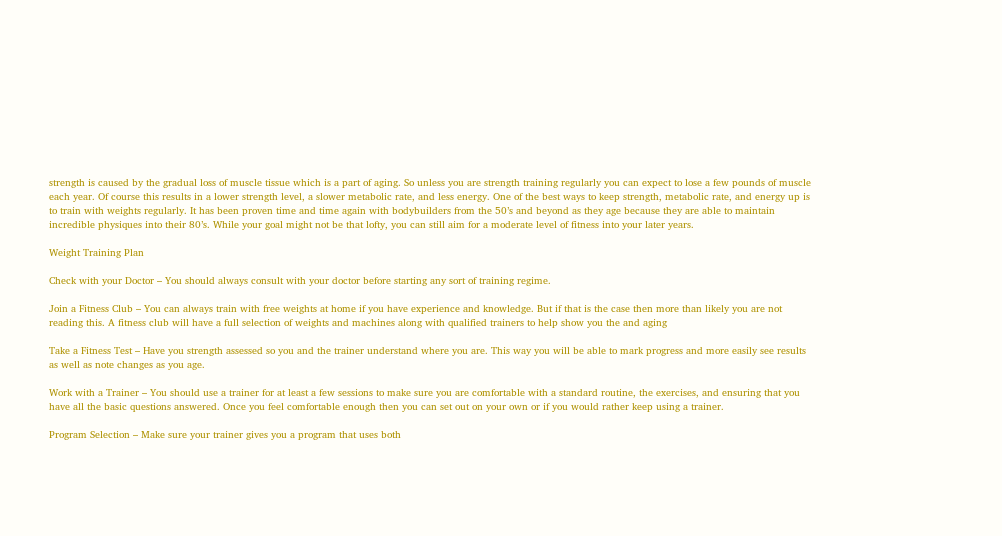strength is caused by the gradual loss of muscle tissue which is a part of aging. So unless you are strength training regularly you can expect to lose a few pounds of muscle each year. Of course this results in a lower strength level, a slower metabolic rate, and less energy. One of the best ways to keep strength, metabolic rate, and energy up is to train with weights regularly. It has been proven time and time again with bodybuilders from the 50’s and beyond as they age because they are able to maintain incredible physiques into their 80’s. While your goal might not be that lofty, you can still aim for a moderate level of fitness into your later years.

Weight Training Plan

Check with your Doctor – You should always consult with your doctor before starting any sort of training regime.

Join a Fitness Club – You can always train with free weights at home if you have experience and knowledge. But if that is the case then more than likely you are not reading this. A fitness club will have a full selection of weights and machines along with qualified trainers to help show you the and aging

Take a Fitness Test – Have you strength assessed so you and the trainer understand where you are. This way you will be able to mark progress and more easily see results as well as note changes as you age.

Work with a Trainer – You should use a trainer for at least a few sessions to make sure you are comfortable with a standard routine, the exercises, and ensuring that you have all the basic questions answered. Once you feel comfortable enough then you can set out on your own or if you would rather keep using a trainer.

Program Selection – Make sure your trainer gives you a program that uses both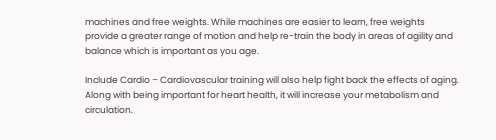machines and free weights. While machines are easier to learn, free weights provide a greater range of motion and help re-train the body in areas of agility and balance which is important as you age.

Include Cardio – Cardiovascular training will also help fight back the effects of aging. Along with being important for heart health, it will increase your metabolism and circulation.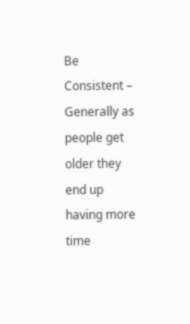Be Consistent – Generally as people get older they end up having more time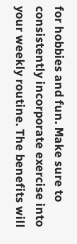for hobbies and fun. Make sure to consistently incorporate exercise into your weekly routine. The benefits will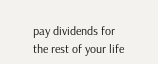pay dividends for the rest of your life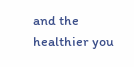and the healthier you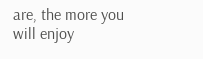are, the more you will enjoy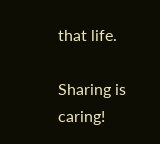that life.

Sharing is caring!